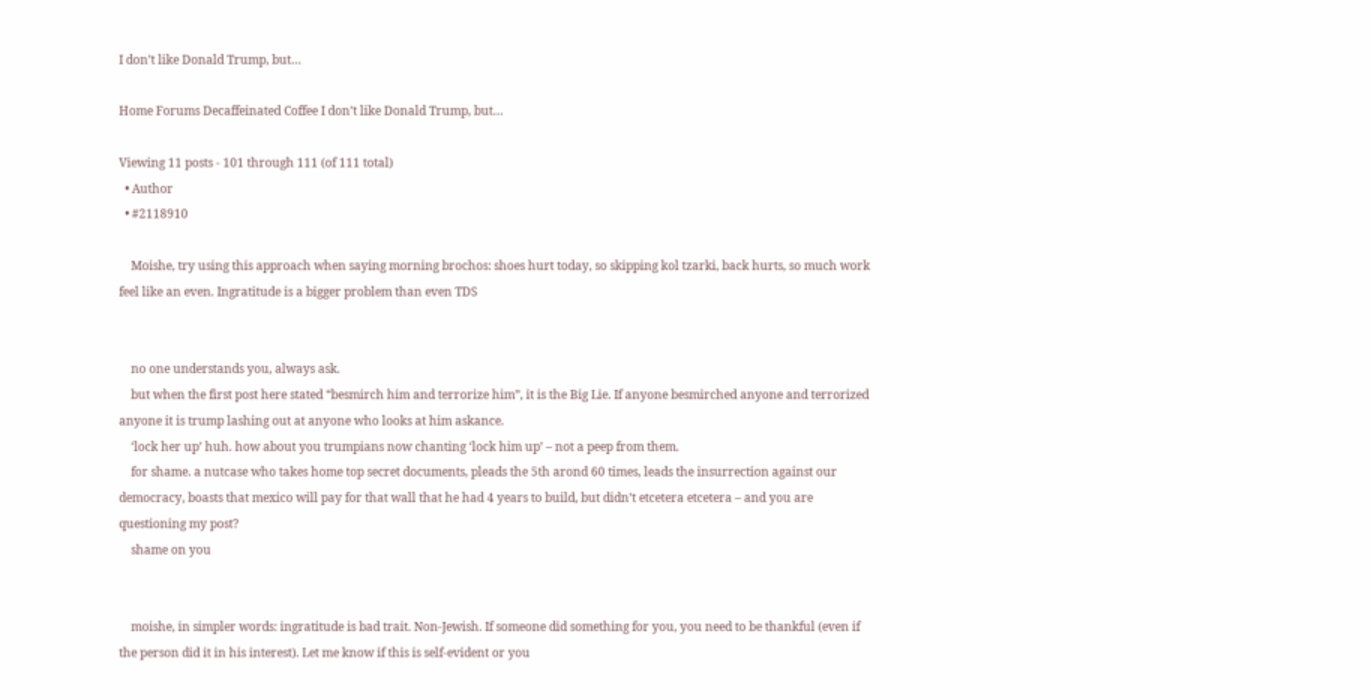I don’t like Donald Trump, but…

Home Forums Decaffeinated Coffee I don’t like Donald Trump, but…

Viewing 11 posts - 101 through 111 (of 111 total)
  • Author
  • #2118910

    Moishe, try using this approach when saying morning brochos: shoes hurt today, so skipping kol tzarki, back hurts, so much work feel like an even. Ingratitude is a bigger problem than even TDS


    no one understands you, always ask.
    but when the first post here stated “besmirch him and terrorize him”, it is the Big Lie. If anyone besmirched anyone and terrorized anyone it is trump lashing out at anyone who looks at him askance.
    ‘lock her up’ huh. how about you trumpians now chanting ‘lock him up’ – not a peep from them.
    for shame. a nutcase who takes home top secret documents, pleads the 5th arond 60 times, leads the insurrection against our democracy, boasts that mexico will pay for that wall that he had 4 years to build, but didn’t etcetera etcetera – and you are questioning my post?
    shame on you


    moishe, in simpler words: ingratitude is bad trait. Non-Jewish. If someone did something for you, you need to be thankful (even if the person did it in his interest). Let me know if this is self-evident or you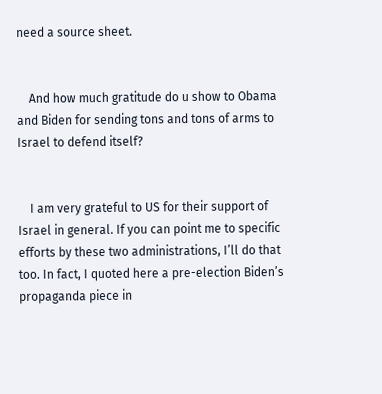need a source sheet.


    And how much gratitude do u show to Obama and Biden for sending tons and tons of arms to Israel to defend itself?


    I am very grateful to US for their support of Israel in general. If you can point me to specific efforts by these two administrations, I’ll do that too. In fact, I quoted here a pre-election Biden’s propaganda piece in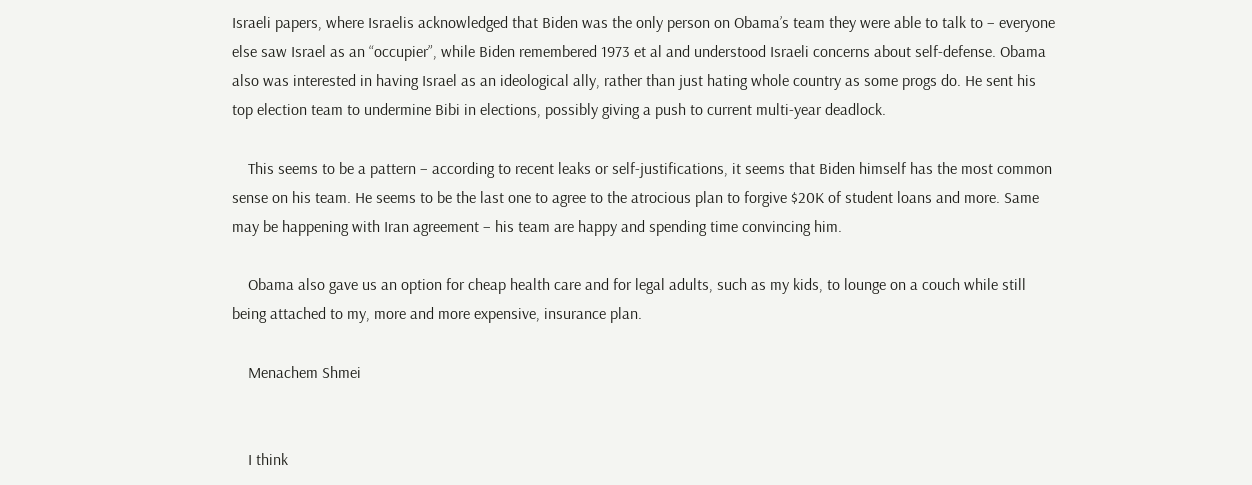Israeli papers, where Israelis acknowledged that Biden was the only person on Obama’s team they were able to talk to – everyone else saw Israel as an “occupier”, while Biden remembered 1973 et al and understood Israeli concerns about self-defense. Obama also was interested in having Israel as an ideological ally, rather than just hating whole country as some progs do. He sent his top election team to undermine Bibi in elections, possibly giving a push to current multi-year deadlock.

    This seems to be a pattern – according to recent leaks or self-justifications, it seems that Biden himself has the most common sense on his team. He seems to be the last one to agree to the atrocious plan to forgive $20K of student loans and more. Same may be happening with Iran agreement – his team are happy and spending time convincing him.

    Obama also gave us an option for cheap health care and for legal adults, such as my kids, to lounge on a couch while still being attached to my, more and more expensive, insurance plan.

    Menachem Shmei


    I think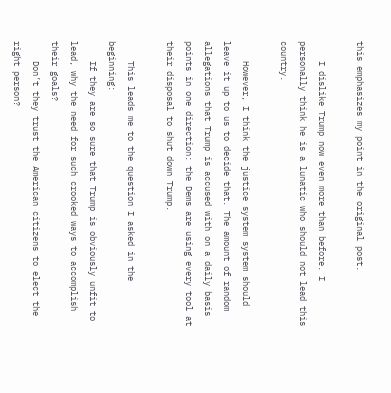this emphasizes my point in the original post.

    I dislike Trump now even more than before. I personally think he is a lunatic who should not lead this country.

    However, I think the justice system system should leave it up to us to decide that. The amount of random allegations that Trump is accused with on a daily basis points in one direction: the Dems are using every tool at their disposal to shut down Trump.

    This leads me to the question I asked in the beginning:
    If they are so sure that Trump is obviously unfit to lead, why the need for such crooked ways to accomplish their goals?
    Don’t they trust the American citizens to elect the right person?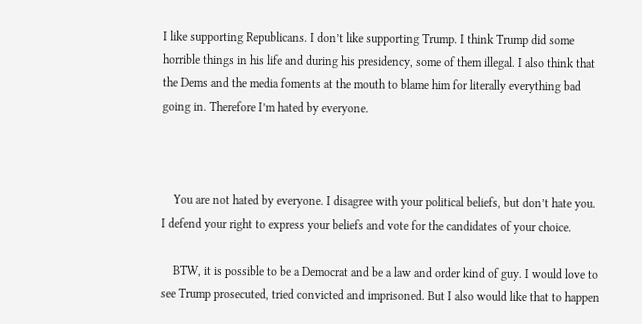I like supporting Republicans. I don’t like supporting Trump. I think Trump did some horrible things in his life and during his presidency, some of them illegal. I also think that the Dems and the media foments at the mouth to blame him for literally everything bad going in. Therefore I’m hated by everyone.



    You are not hated by everyone. I disagree with your political beliefs, but don’t hate you. I defend your right to express your beliefs and vote for the candidates of your choice.

    BTW, it is possible to be a Democrat and be a law and order kind of guy. I would love to see Trump prosecuted, tried convicted and imprisoned. But I also would like that to happen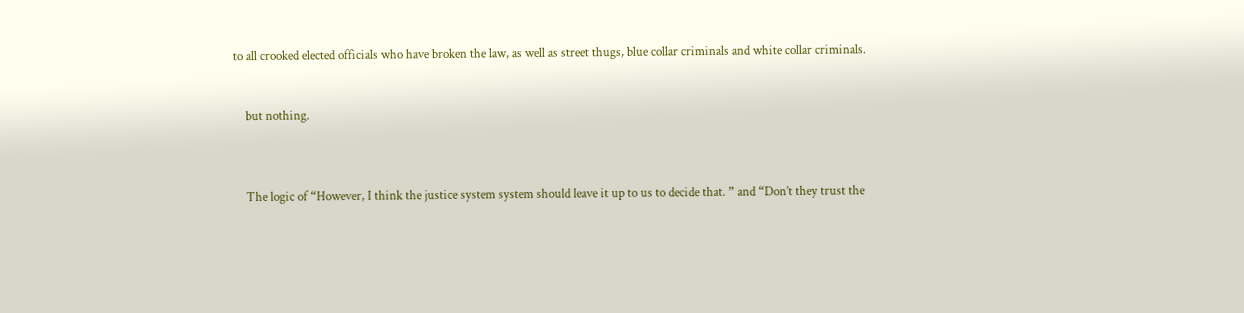to all crooked elected officials who have broken the law, as well as street thugs, blue collar criminals and white collar criminals.


    but nothing.



    The logic of “However, I think the justice system system should leave it up to us to decide that. ” and “Don’t they trust the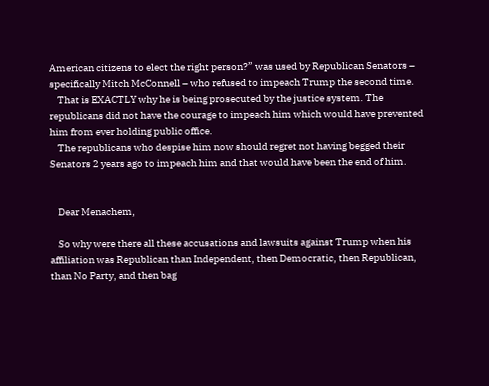American citizens to elect the right person?” was used by Republican Senators – specifically Mitch McConnell – who refused to impeach Trump the second time.
    That is EXACTLY why he is being prosecuted by the justice system. The republicans did not have the courage to impeach him which would have prevented him from ever holding public office.
    The republicans who despise him now should regret not having begged their Senators 2 years ago to impeach him and that would have been the end of him.


    Dear Menachem,

    So why were there all these accusations and lawsuits against Trump when his affiliation was Republican than Independent, then Democratic, then Republican, than No Party, and then bag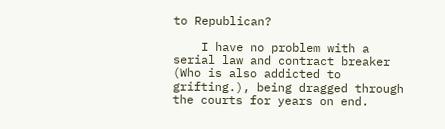to Republican?

    I have no problem with a serial law and contract breaker (Who is also addicted to grifting.), being dragged through the courts for years on end.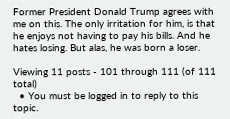Former President Donald Trump agrees with me on this. The only irritation for him, is that he enjoys not having to pay his bills. And he hates losing. But alas, he was born a loser.

Viewing 11 posts - 101 through 111 (of 111 total)
  • You must be logged in to reply to this topic.